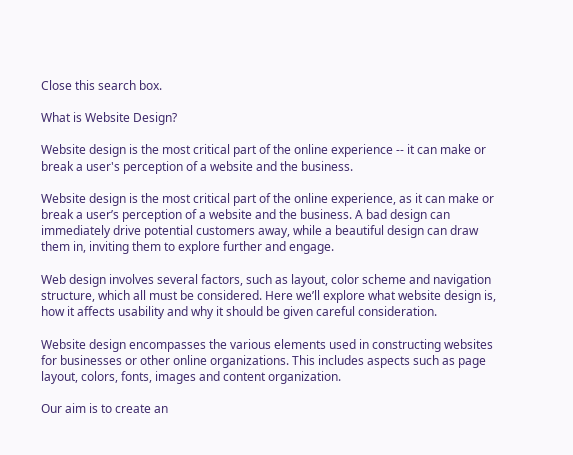Close this search box.

What is Website Design?

Website design is the most critical part of the online experience -- it can make or break a user's perception of a website and the business.

Website design is the most critical part of the online experience, as it can make or break a user’s perception of a website and the business. A bad design can immediately drive potential customers away, while a beautiful design can draw them in, inviting them to explore further and engage.

Web design involves several factors, such as layout, color scheme and navigation structure, which all must be considered. Here we’ll explore what website design is, how it affects usability and why it should be given careful consideration.

Website design encompasses the various elements used in constructing websites for businesses or other online organizations. This includes aspects such as page layout, colors, fonts, images and content organization.

Our aim is to create an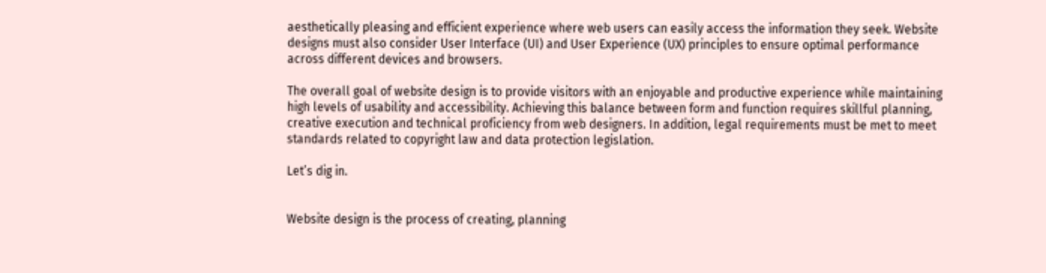aesthetically pleasing and efficient experience where web users can easily access the information they seek. Website designs must also consider User Interface (UI) and User Experience (UX) principles to ensure optimal performance across different devices and browsers.

The overall goal of website design is to provide visitors with an enjoyable and productive experience while maintaining high levels of usability and accessibility. Achieving this balance between form and function requires skillful planning, creative execution and technical proficiency from web designers. In addition, legal requirements must be met to meet standards related to copyright law and data protection legislation.

Let’s dig in.


Website design is the process of creating, planning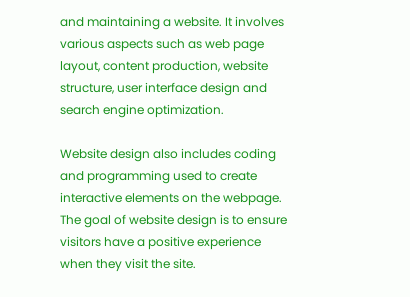and maintaining a website. It involves various aspects such as web page layout, content production, website structure, user interface design and search engine optimization.

Website design also includes coding and programming used to create interactive elements on the webpage. The goal of website design is to ensure visitors have a positive experience when they visit the site.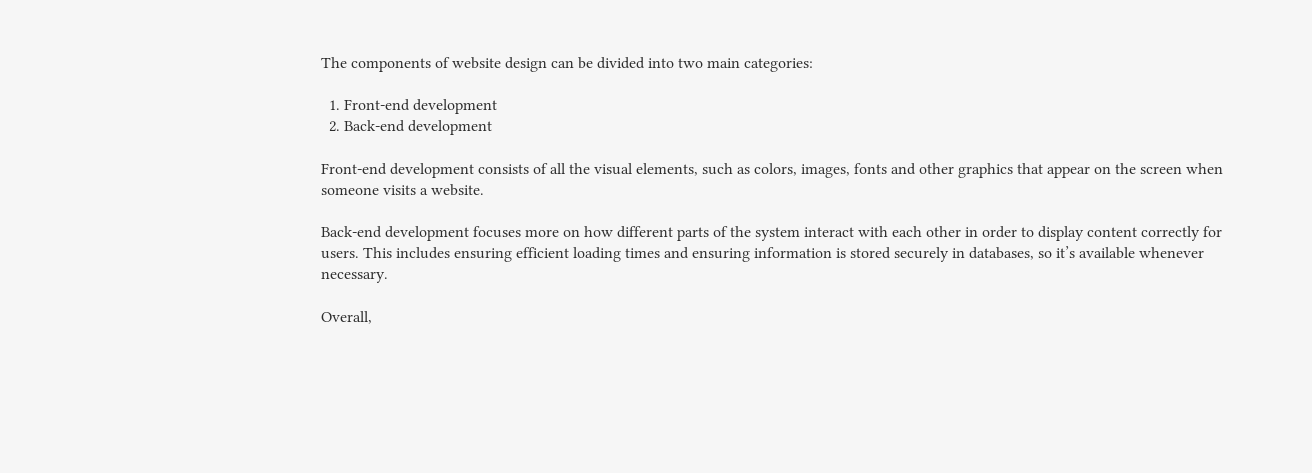The components of website design can be divided into two main categories:

  1. Front-end development
  2. Back-end development

Front-end development consists of all the visual elements, such as colors, images, fonts and other graphics that appear on the screen when someone visits a website.

Back-end development focuses more on how different parts of the system interact with each other in order to display content correctly for users. This includes ensuring efficient loading times and ensuring information is stored securely in databases, so it’s available whenever necessary.

Overall,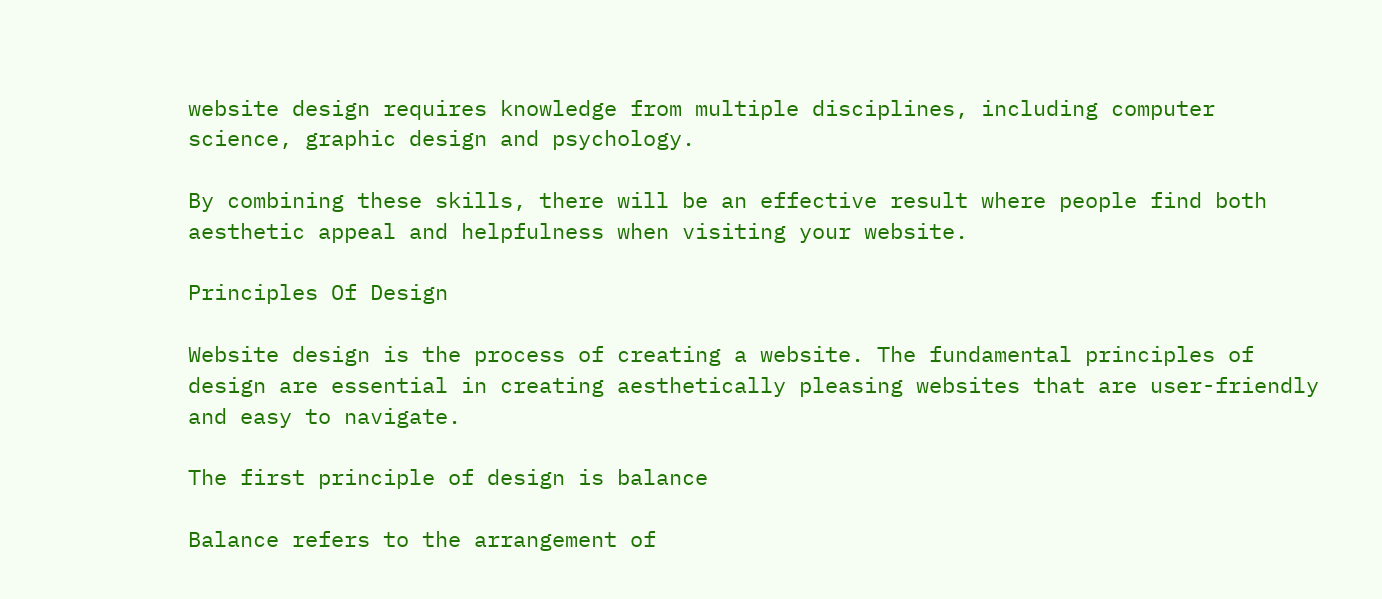website design requires knowledge from multiple disciplines, including computer science, graphic design and psychology.

By combining these skills, there will be an effective result where people find both aesthetic appeal and helpfulness when visiting your website.

Principles Of Design

Website design is the process of creating a website. The fundamental principles of design are essential in creating aesthetically pleasing websites that are user-friendly and easy to navigate.

The first principle of design is balance

Balance refers to the arrangement of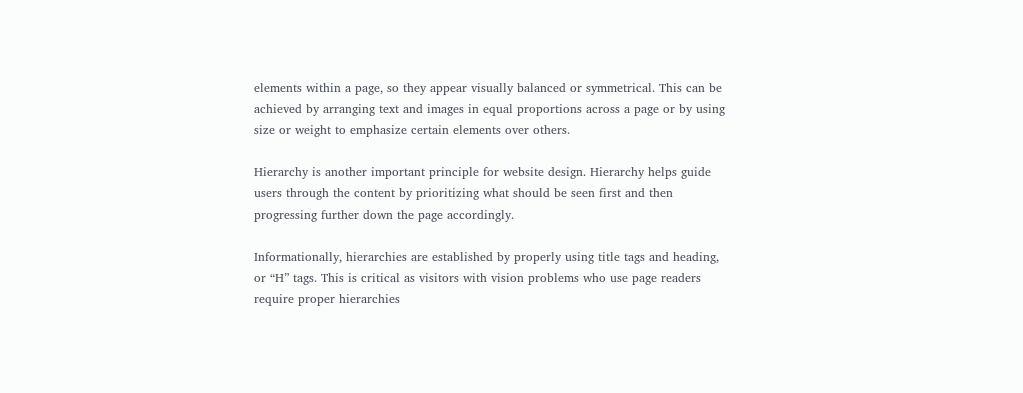elements within a page, so they appear visually balanced or symmetrical. This can be achieved by arranging text and images in equal proportions across a page or by using size or weight to emphasize certain elements over others.

Hierarchy is another important principle for website design. Hierarchy helps guide users through the content by prioritizing what should be seen first and then progressing further down the page accordingly.

Informationally, hierarchies are established by properly using title tags and heading, or “H” tags. This is critical as visitors with vision problems who use page readers require proper hierarchies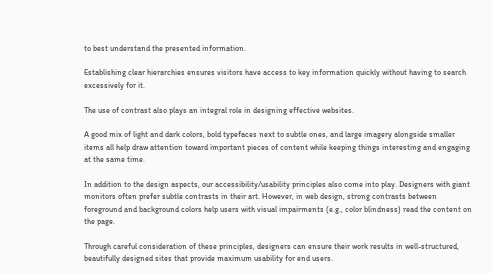to best understand the presented information.

Establishing clear hierarchies ensures visitors have access to key information quickly without having to search excessively for it.

The use of contrast also plays an integral role in designing effective websites.

A good mix of light and dark colors, bold typefaces next to subtle ones, and large imagery alongside smaller items all help draw attention toward important pieces of content while keeping things interesting and engaging at the same time.

In addition to the design aspects, our accessibility/usability principles also come into play. Designers with giant monitors often prefer subtle contrasts in their art. However, in web design, strong contrasts between foreground and background colors help users with visual impairments (e.g., color blindness) read the content on the page.

Through careful consideration of these principles, designers can ensure their work results in well-structured, beautifully designed sites that provide maximum usability for end users.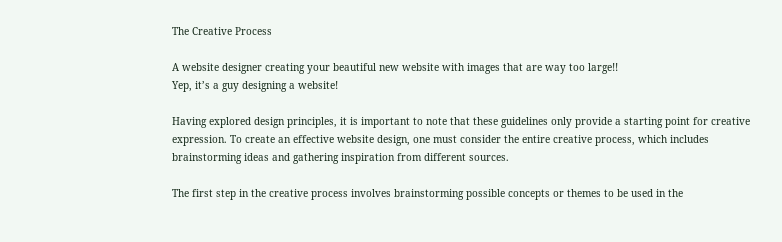The Creative Process

A website designer creating your beautiful new website with images that are way too large!!
Yep, it’s a guy designing a website!

Having explored design principles, it is important to note that these guidelines only provide a starting point for creative expression. To create an effective website design, one must consider the entire creative process, which includes brainstorming ideas and gathering inspiration from different sources.

The first step in the creative process involves brainstorming possible concepts or themes to be used in the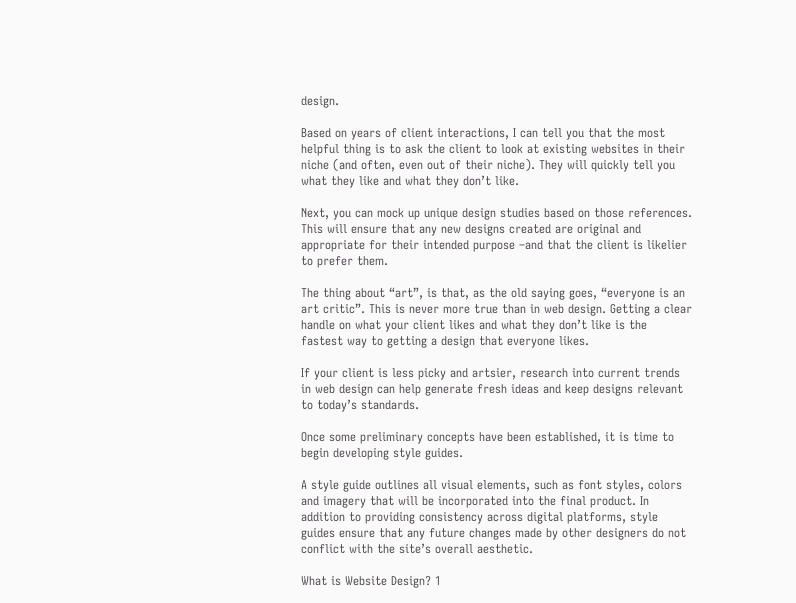design.

Based on years of client interactions, I can tell you that the most helpful thing is to ask the client to look at existing websites in their niche (and often, even out of their niche). They will quickly tell you what they like and what they don’t like.

Next, you can mock up unique design studies based on those references. This will ensure that any new designs created are original and appropriate for their intended purpose –and that the client is likelier to prefer them.

The thing about “art”, is that, as the old saying goes, “everyone is an art critic”. This is never more true than in web design. Getting a clear handle on what your client likes and what they don’t like is the fastest way to getting a design that everyone likes.

If your client is less picky and artsier, research into current trends in web design can help generate fresh ideas and keep designs relevant to today’s standards.

Once some preliminary concepts have been established, it is time to begin developing style guides.

A style guide outlines all visual elements, such as font styles, colors and imagery that will be incorporated into the final product. In addition to providing consistency across digital platforms, style guides ensure that any future changes made by other designers do not conflict with the site’s overall aesthetic.

What is Website Design? 1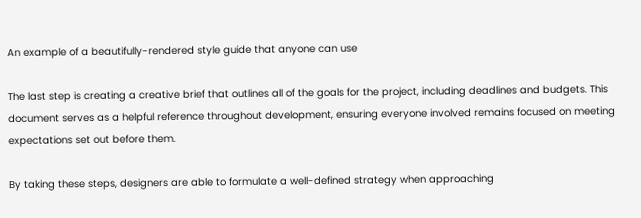An example of a beautifully-rendered style guide that anyone can use

The last step is creating a creative brief that outlines all of the goals for the project, including deadlines and budgets. This document serves as a helpful reference throughout development, ensuring everyone involved remains focused on meeting expectations set out before them.

By taking these steps, designers are able to formulate a well-defined strategy when approaching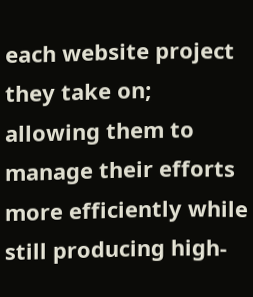each website project they take on; allowing them to manage their efforts more efficiently while still producing high-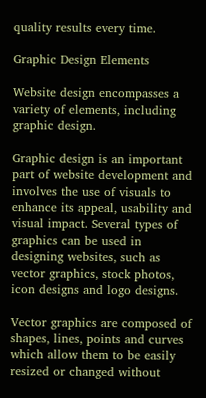quality results every time.

Graphic Design Elements

Website design encompasses a variety of elements, including graphic design.

Graphic design is an important part of website development and involves the use of visuals to enhance its appeal, usability and visual impact. Several types of graphics can be used in designing websites, such as vector graphics, stock photos, icon designs and logo designs.

Vector graphics are composed of shapes, lines, points and curves which allow them to be easily resized or changed without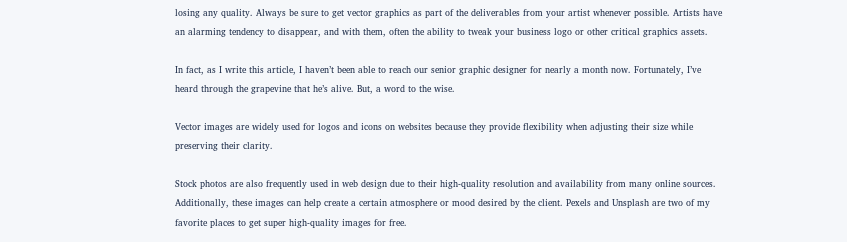losing any quality. Always be sure to get vector graphics as part of the deliverables from your artist whenever possible. Artists have an alarming tendency to disappear, and with them, often the ability to tweak your business logo or other critical graphics assets.

In fact, as I write this article, I haven’t been able to reach our senior graphic designer for nearly a month now. Fortunately, I’ve heard through the grapevine that he’s alive. But, a word to the wise.

Vector images are widely used for logos and icons on websites because they provide flexibility when adjusting their size while preserving their clarity.

Stock photos are also frequently used in web design due to their high-quality resolution and availability from many online sources. Additionally, these images can help create a certain atmosphere or mood desired by the client. Pexels and Unsplash are two of my favorite places to get super high-quality images for free.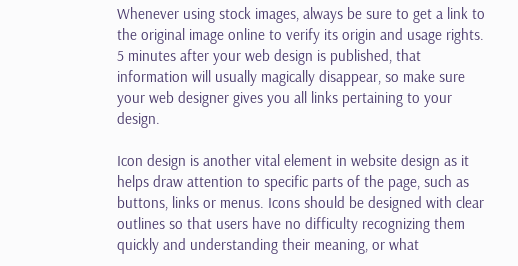Whenever using stock images, always be sure to get a link to the original image online to verify its origin and usage rights. 5 minutes after your web design is published, that information will usually magically disappear, so make sure your web designer gives you all links pertaining to your design.

Icon design is another vital element in website design as it helps draw attention to specific parts of the page, such as buttons, links or menus. Icons should be designed with clear outlines so that users have no difficulty recognizing them quickly and understanding their meaning, or what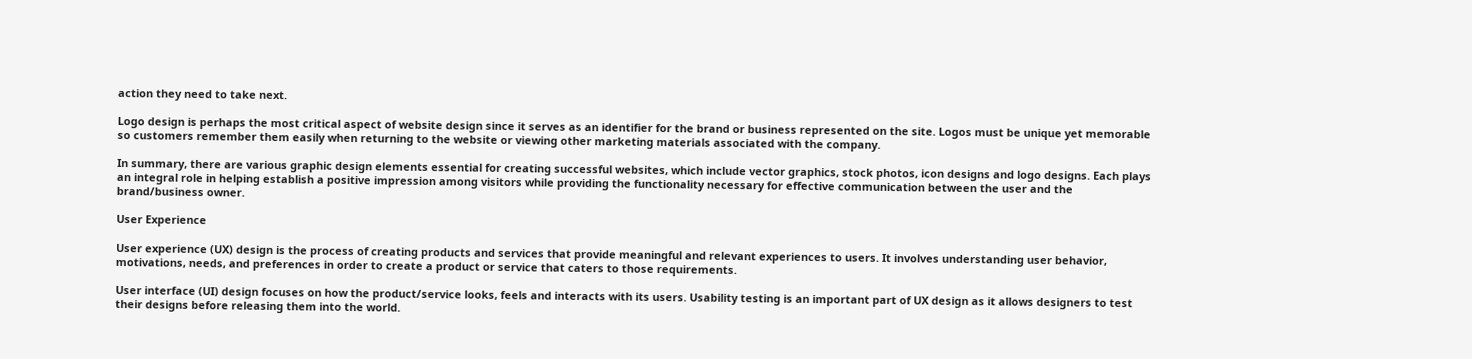action they need to take next.

Logo design is perhaps the most critical aspect of website design since it serves as an identifier for the brand or business represented on the site. Logos must be unique yet memorable so customers remember them easily when returning to the website or viewing other marketing materials associated with the company.

In summary, there are various graphic design elements essential for creating successful websites, which include vector graphics, stock photos, icon designs and logo designs. Each plays an integral role in helping establish a positive impression among visitors while providing the functionality necessary for effective communication between the user and the brand/business owner.

User Experience

User experience (UX) design is the process of creating products and services that provide meaningful and relevant experiences to users. It involves understanding user behavior, motivations, needs, and preferences in order to create a product or service that caters to those requirements.

User interface (UI) design focuses on how the product/service looks, feels and interacts with its users. Usability testing is an important part of UX design as it allows designers to test their designs before releasing them into the world.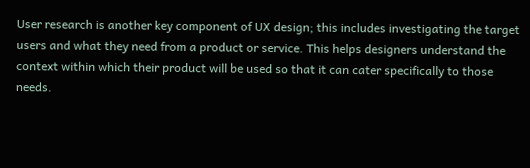User research is another key component of UX design; this includes investigating the target users and what they need from a product or service. This helps designers understand the context within which their product will be used so that it can cater specifically to those needs.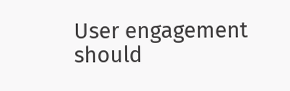User engagement should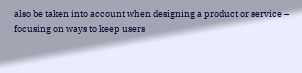also be taken into account when designing a product or service – focusing on ways to keep users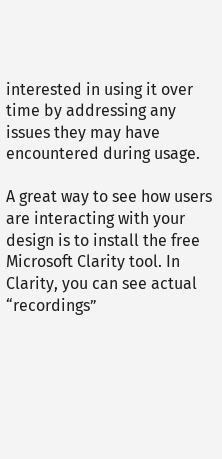interested in using it over time by addressing any issues they may have encountered during usage.

A great way to see how users are interacting with your design is to install the free Microsoft Clarity tool. In Clarity, you can see actual “recordings”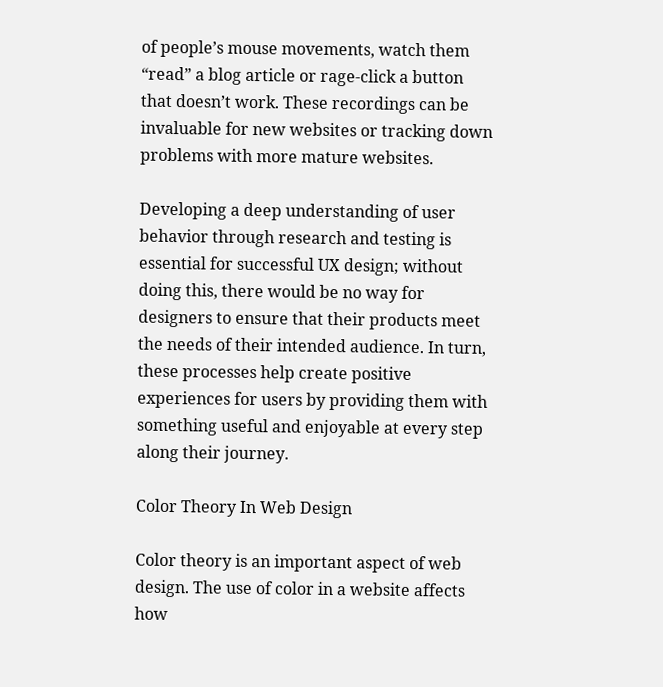of people’s mouse movements, watch them “read” a blog article or rage-click a button that doesn’t work. These recordings can be invaluable for new websites or tracking down problems with more mature websites.

Developing a deep understanding of user behavior through research and testing is essential for successful UX design; without doing this, there would be no way for designers to ensure that their products meet the needs of their intended audience. In turn, these processes help create positive experiences for users by providing them with something useful and enjoyable at every step along their journey.

Color Theory In Web Design

Color theory is an important aspect of web design. The use of color in a website affects how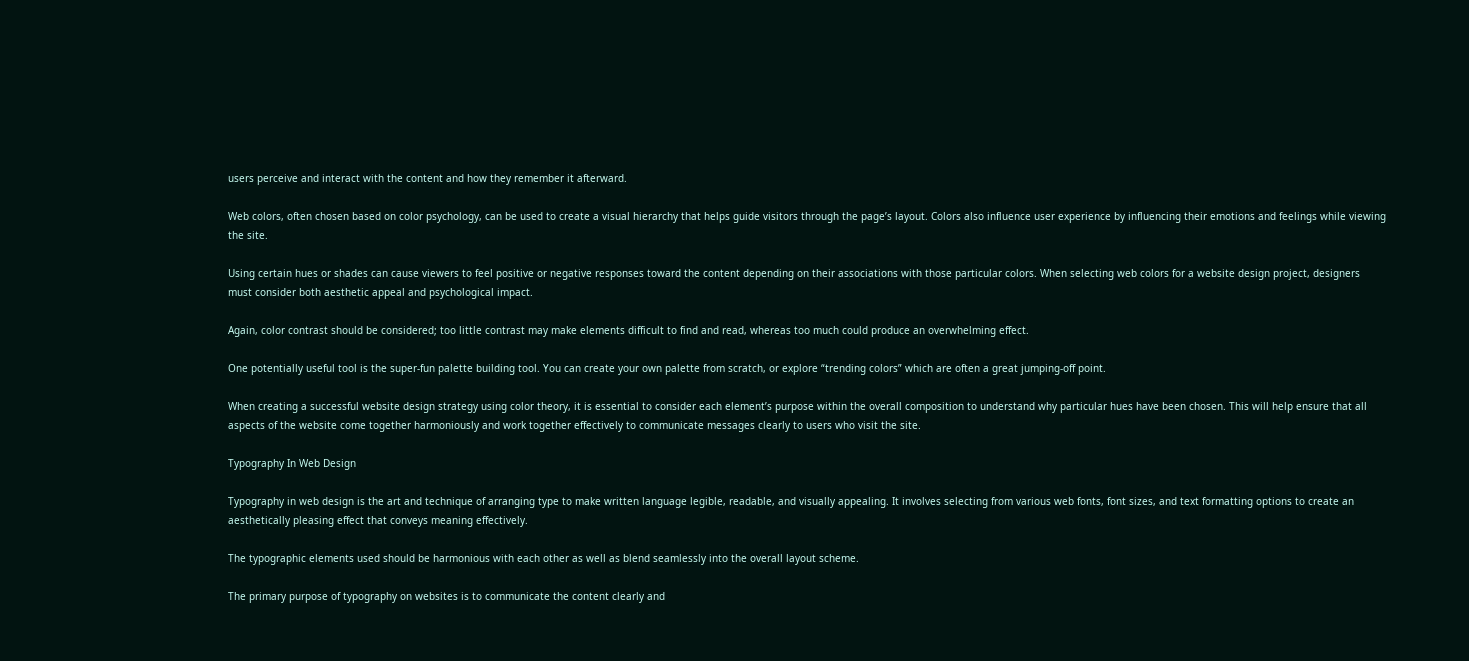users perceive and interact with the content and how they remember it afterward.

Web colors, often chosen based on color psychology, can be used to create a visual hierarchy that helps guide visitors through the page’s layout. Colors also influence user experience by influencing their emotions and feelings while viewing the site.

Using certain hues or shades can cause viewers to feel positive or negative responses toward the content depending on their associations with those particular colors. When selecting web colors for a website design project, designers must consider both aesthetic appeal and psychological impact.

Again, color contrast should be considered; too little contrast may make elements difficult to find and read, whereas too much could produce an overwhelming effect.

One potentially useful tool is the super-fun palette building tool. You can create your own palette from scratch, or explore “trending colors” which are often a great jumping-off point.

When creating a successful website design strategy using color theory, it is essential to consider each element’s purpose within the overall composition to understand why particular hues have been chosen. This will help ensure that all aspects of the website come together harmoniously and work together effectively to communicate messages clearly to users who visit the site.

Typography In Web Design

Typography in web design is the art and technique of arranging type to make written language legible, readable, and visually appealing. It involves selecting from various web fonts, font sizes, and text formatting options to create an aesthetically pleasing effect that conveys meaning effectively.

The typographic elements used should be harmonious with each other as well as blend seamlessly into the overall layout scheme.

The primary purpose of typography on websites is to communicate the content clearly and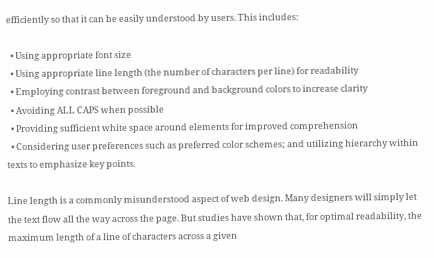efficiently so that it can be easily understood by users. This includes:

  • Using appropriate font size
  • Using appropriate line length (the number of characters per line) for readability
  • Employing contrast between foreground and background colors to increase clarity
  • Avoiding ALL CAPS when possible
  • Providing sufficient white space around elements for improved comprehension
  • Considering user preferences such as preferred color schemes; and utilizing hierarchy within texts to emphasize key points.

Line length is a commonly misunderstood aspect of web design. Many designers will simply let the text flow all the way across the page. But studies have shown that, for optimal readability, the maximum length of a line of characters across a given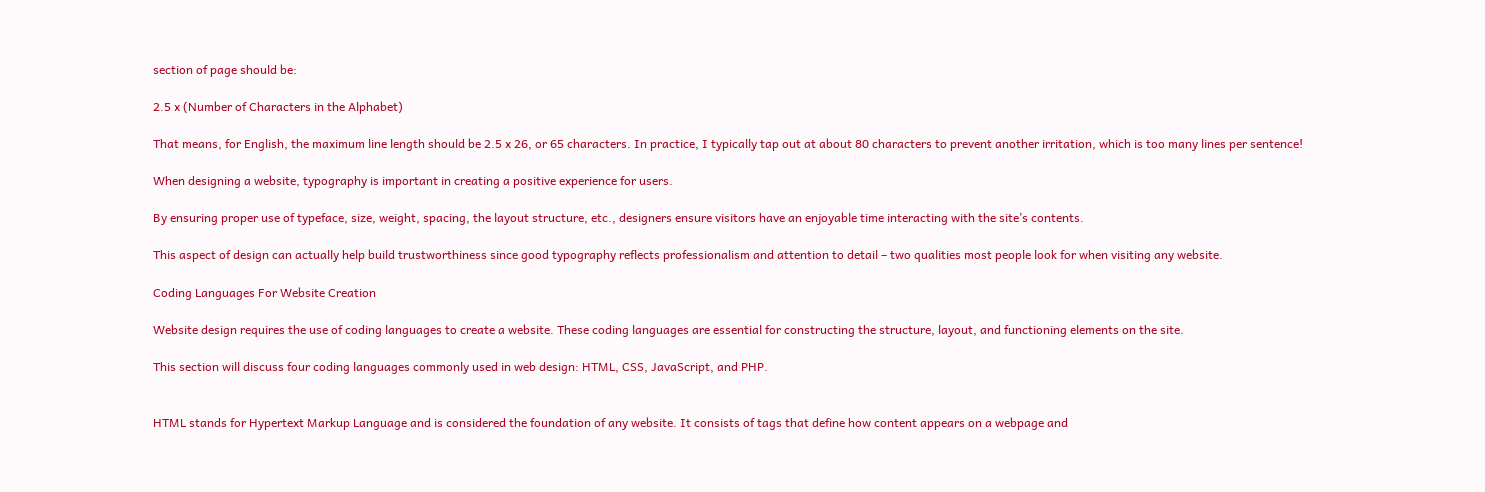section of page should be:

2.5 x (Number of Characters in the Alphabet)

That means, for English, the maximum line length should be 2.5 x 26, or 65 characters. In practice, I typically tap out at about 80 characters to prevent another irritation, which is too many lines per sentence!

When designing a website, typography is important in creating a positive experience for users.

By ensuring proper use of typeface, size, weight, spacing, the layout structure, etc., designers ensure visitors have an enjoyable time interacting with the site’s contents.

This aspect of design can actually help build trustworthiness since good typography reflects professionalism and attention to detail – two qualities most people look for when visiting any website.

Coding Languages For Website Creation

Website design requires the use of coding languages to create a website. These coding languages are essential for constructing the structure, layout, and functioning elements on the site.

This section will discuss four coding languages commonly used in web design: HTML, CSS, JavaScript, and PHP.


HTML stands for Hypertext Markup Language and is considered the foundation of any website. It consists of tags that define how content appears on a webpage and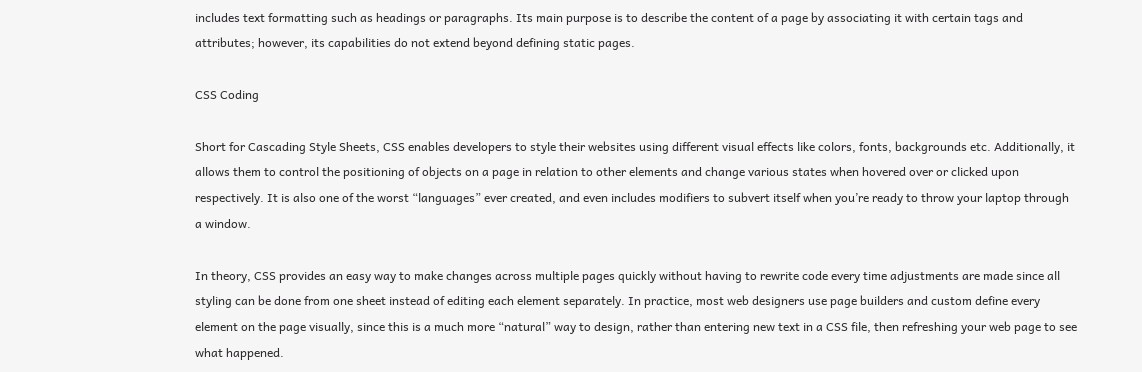includes text formatting such as headings or paragraphs. Its main purpose is to describe the content of a page by associating it with certain tags and attributes; however, its capabilities do not extend beyond defining static pages.

CSS Coding

Short for Cascading Style Sheets, CSS enables developers to style their websites using different visual effects like colors, fonts, backgrounds etc. Additionally, it allows them to control the positioning of objects on a page in relation to other elements and change various states when hovered over or clicked upon respectively. It is also one of the worst “languages” ever created, and even includes modifiers to subvert itself when you’re ready to throw your laptop through a window.

In theory, CSS provides an easy way to make changes across multiple pages quickly without having to rewrite code every time adjustments are made since all styling can be done from one sheet instead of editing each element separately. In practice, most web designers use page builders and custom define every element on the page visually, since this is a much more “natural” way to design, rather than entering new text in a CSS file, then refreshing your web page to see what happened.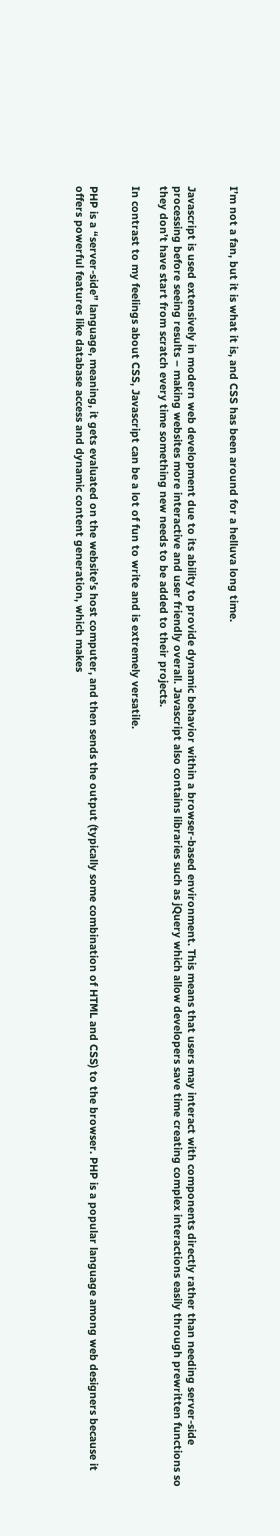I’m not a fan, but it is what it is, and CSS has been around for a helluva long time.


Javascript is used extensively in modern web development due to its ability to provide dynamic behavior within a browser-based environment. This means that users may interact with components directly rather than needing server-side processing before seeing results – making websites more interactive and user friendly overall. Javascript also contains libraries such as jQuery which allow developers save time creating complex interactions easily through prewritten functions so they don’t have start from scratch every time something new needs to be added to their projects.

In contrast to my feelings about CSS, Javascript can be a lot of fun to write and is extremely versatile.


PHP is a “server-side” language, meaning, it gets evaluated on the website’s host computer, and then sends the output (typically some combination of HTML and CSS) to the browser. PHP is a popular language among web designers because it offers powerful features like database access and dynamic content generation, which makes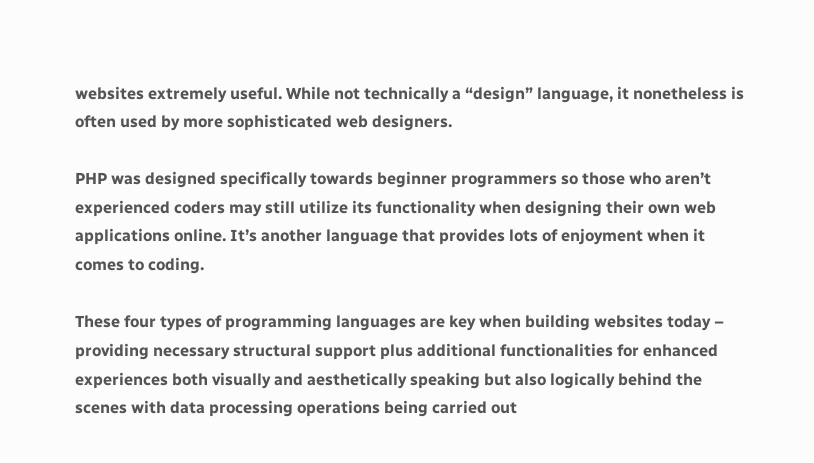websites extremely useful. While not technically a “design” language, it nonetheless is often used by more sophisticated web designers.

PHP was designed specifically towards beginner programmers so those who aren’t experienced coders may still utilize its functionality when designing their own web applications online. It’s another language that provides lots of enjoyment when it comes to coding.

These four types of programming languages are key when building websites today – providing necessary structural support plus additional functionalities for enhanced experiences both visually and aesthetically speaking but also logically behind the scenes with data processing operations being carried out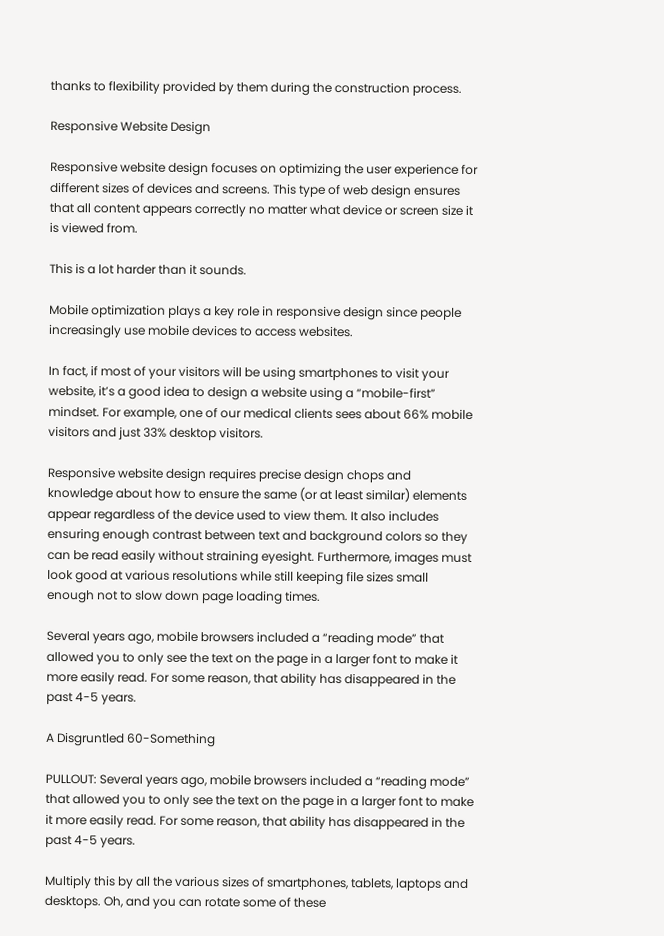thanks to flexibility provided by them during the construction process.

Responsive Website Design

Responsive website design focuses on optimizing the user experience for different sizes of devices and screens. This type of web design ensures that all content appears correctly no matter what device or screen size it is viewed from.

This is a lot harder than it sounds.

Mobile optimization plays a key role in responsive design since people increasingly use mobile devices to access websites.

In fact, if most of your visitors will be using smartphones to visit your website, it’s a good idea to design a website using a “mobile-first” mindset. For example, one of our medical clients sees about 66% mobile visitors and just 33% desktop visitors.

Responsive website design requires precise design chops and knowledge about how to ensure the same (or at least similar) elements appear regardless of the device used to view them. It also includes ensuring enough contrast between text and background colors so they can be read easily without straining eyesight. Furthermore, images must look good at various resolutions while still keeping file sizes small enough not to slow down page loading times.

Several years ago, mobile browsers included a “reading mode” that allowed you to only see the text on the page in a larger font to make it more easily read. For some reason, that ability has disappeared in the past 4-5 years.

A Disgruntled 60-Something

PULLOUT: Several years ago, mobile browsers included a “reading mode” that allowed you to only see the text on the page in a larger font to make it more easily read. For some reason, that ability has disappeared in the past 4-5 years.

Multiply this by all the various sizes of smartphones, tablets, laptops and desktops. Oh, and you can rotate some of these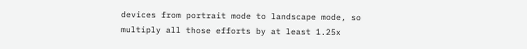devices from portrait mode to landscape mode, so multiply all those efforts by at least 1.25x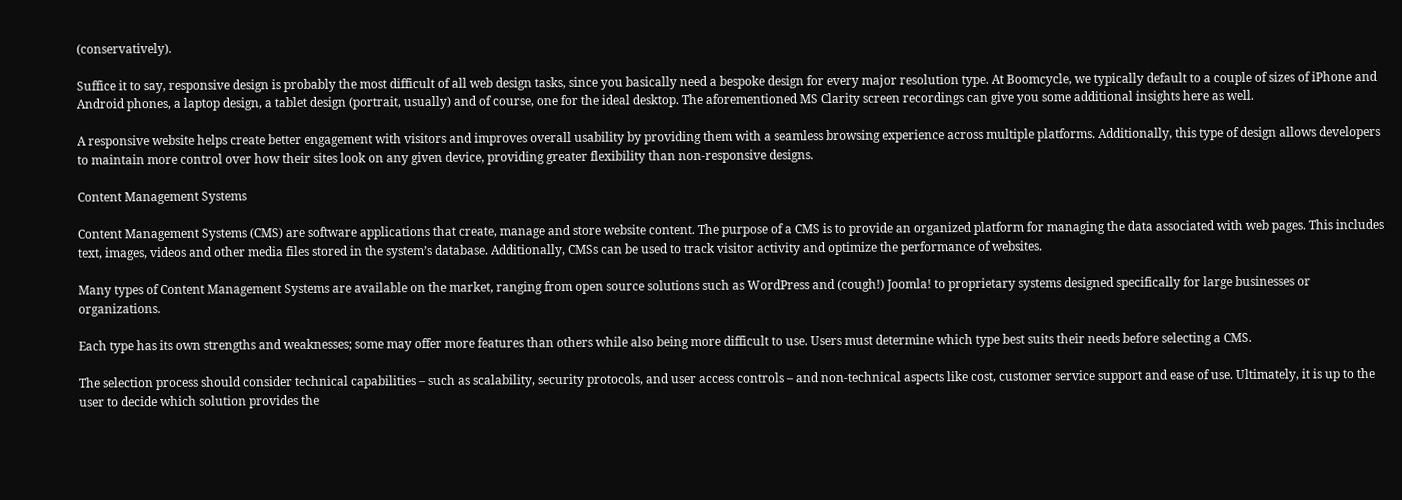(conservatively).

Suffice it to say, responsive design is probably the most difficult of all web design tasks, since you basically need a bespoke design for every major resolution type. At Boomcycle, we typically default to a couple of sizes of iPhone and Android phones, a laptop design, a tablet design (portrait, usually) and of course, one for the ideal desktop. The aforementioned MS Clarity screen recordings can give you some additional insights here as well.

A responsive website helps create better engagement with visitors and improves overall usability by providing them with a seamless browsing experience across multiple platforms. Additionally, this type of design allows developers to maintain more control over how their sites look on any given device, providing greater flexibility than non-responsive designs.

Content Management Systems

Content Management Systems (CMS) are software applications that create, manage and store website content. The purpose of a CMS is to provide an organized platform for managing the data associated with web pages. This includes text, images, videos and other media files stored in the system’s database. Additionally, CMSs can be used to track visitor activity and optimize the performance of websites.

Many types of Content Management Systems are available on the market, ranging from open source solutions such as WordPress and (cough!) Joomla! to proprietary systems designed specifically for large businesses or organizations.

Each type has its own strengths and weaknesses; some may offer more features than others while also being more difficult to use. Users must determine which type best suits their needs before selecting a CMS.

The selection process should consider technical capabilities – such as scalability, security protocols, and user access controls – and non-technical aspects like cost, customer service support and ease of use. Ultimately, it is up to the user to decide which solution provides the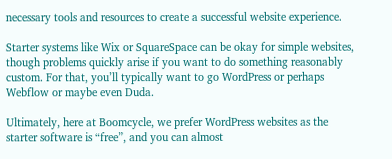necessary tools and resources to create a successful website experience.

Starter systems like Wix or SquareSpace can be okay for simple websites, though problems quickly arise if you want to do something reasonably custom. For that, you’ll typically want to go WordPress or perhaps Webflow or maybe even Duda.

Ultimately, here at Boomcycle, we prefer WordPress websites as the starter software is “free”, and you can almost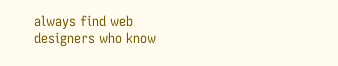always find web designers who know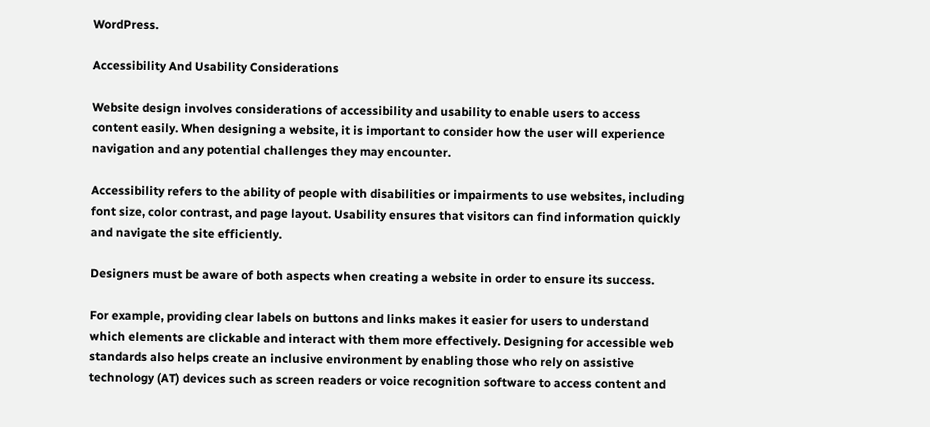WordPress.

Accessibility And Usability Considerations

Website design involves considerations of accessibility and usability to enable users to access content easily. When designing a website, it is important to consider how the user will experience navigation and any potential challenges they may encounter.

Accessibility refers to the ability of people with disabilities or impairments to use websites, including font size, color contrast, and page layout. Usability ensures that visitors can find information quickly and navigate the site efficiently.

Designers must be aware of both aspects when creating a website in order to ensure its success.

For example, providing clear labels on buttons and links makes it easier for users to understand which elements are clickable and interact with them more effectively. Designing for accessible web standards also helps create an inclusive environment by enabling those who rely on assistive technology (AT) devices such as screen readers or voice recognition software to access content and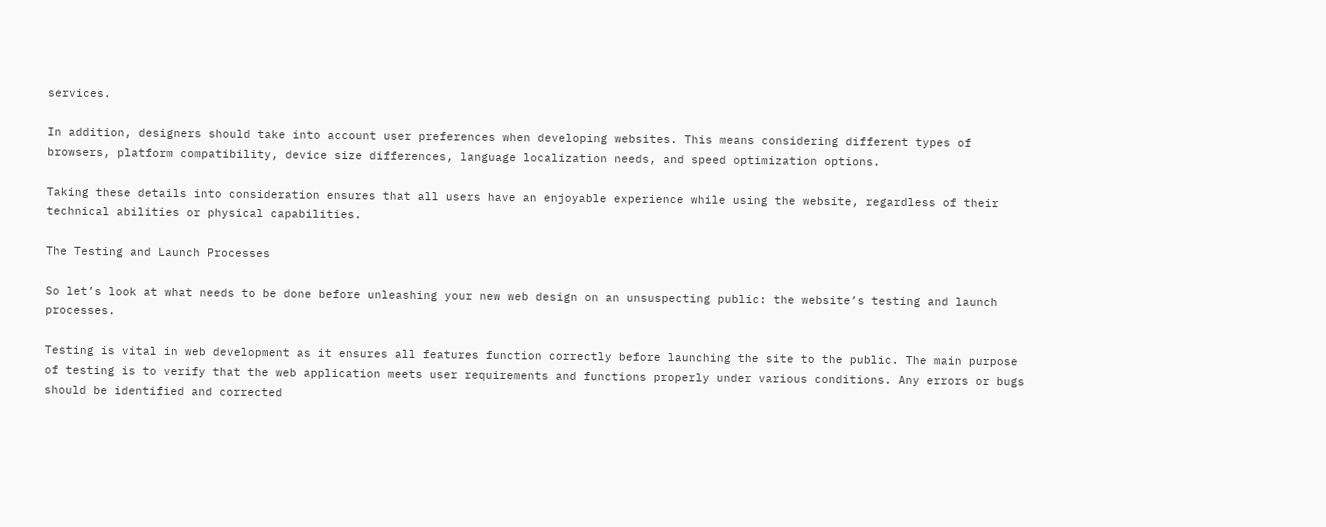services.

In addition, designers should take into account user preferences when developing websites. This means considering different types of browsers, platform compatibility, device size differences, language localization needs, and speed optimization options.

Taking these details into consideration ensures that all users have an enjoyable experience while using the website, regardless of their technical abilities or physical capabilities.

The Testing and Launch Processes

So let’s look at what needs to be done before unleashing your new web design on an unsuspecting public: the website’s testing and launch processes.

Testing is vital in web development as it ensures all features function correctly before launching the site to the public. The main purpose of testing is to verify that the web application meets user requirements and functions properly under various conditions. Any errors or bugs should be identified and corrected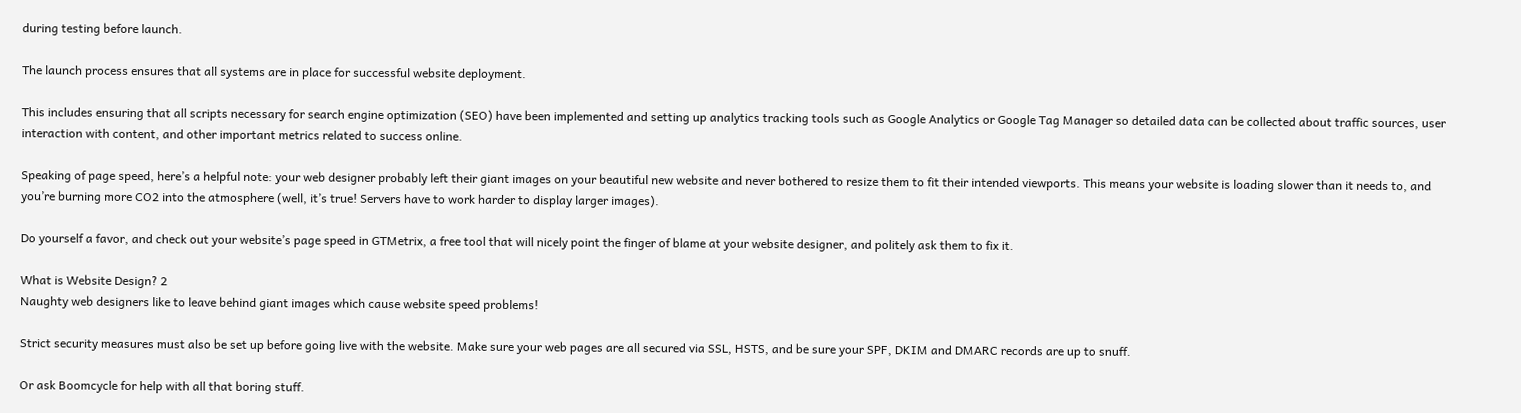during testing before launch.

The launch process ensures that all systems are in place for successful website deployment.

This includes ensuring that all scripts necessary for search engine optimization (SEO) have been implemented and setting up analytics tracking tools such as Google Analytics or Google Tag Manager so detailed data can be collected about traffic sources, user interaction with content, and other important metrics related to success online.

Speaking of page speed, here’s a helpful note: your web designer probably left their giant images on your beautiful new website and never bothered to resize them to fit their intended viewports. This means your website is loading slower than it needs to, and you’re burning more CO2 into the atmosphere (well, it’s true! Servers have to work harder to display larger images).

Do yourself a favor, and check out your website’s page speed in GTMetrix, a free tool that will nicely point the finger of blame at your website designer, and politely ask them to fix it.

What is Website Design? 2
Naughty web designers like to leave behind giant images which cause website speed problems!

Strict security measures must also be set up before going live with the website. Make sure your web pages are all secured via SSL, HSTS, and be sure your SPF, DKIM and DMARC records are up to snuff.

Or ask Boomcycle for help with all that boring stuff.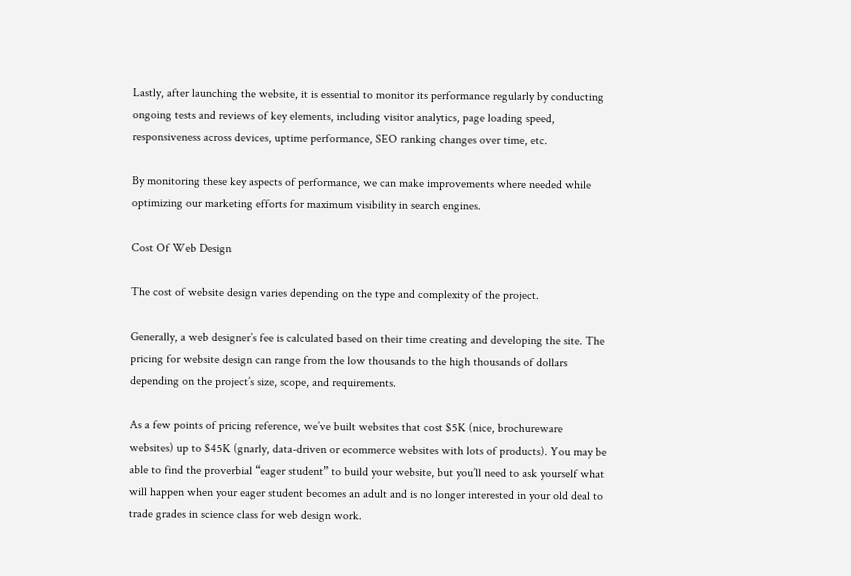Lastly, after launching the website, it is essential to monitor its performance regularly by conducting ongoing tests and reviews of key elements, including visitor analytics, page loading speed, responsiveness across devices, uptime performance, SEO ranking changes over time, etc.

By monitoring these key aspects of performance, we can make improvements where needed while optimizing our marketing efforts for maximum visibility in search engines.

Cost Of Web Design

The cost of website design varies depending on the type and complexity of the project.

Generally, a web designer’s fee is calculated based on their time creating and developing the site. The pricing for website design can range from the low thousands to the high thousands of dollars depending on the project’s size, scope, and requirements.

As a few points of pricing reference, we’ve built websites that cost $5K (nice, brochureware websites) up to $45K (gnarly, data-driven or ecommerce websites with lots of products). You may be able to find the proverbial “eager student” to build your website, but you’ll need to ask yourself what will happen when your eager student becomes an adult and is no longer interested in your old deal to trade grades in science class for web design work.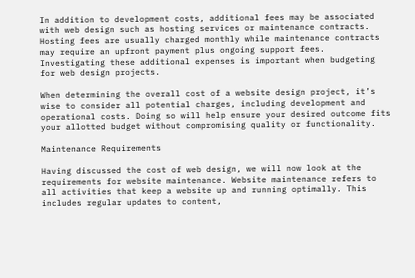In addition to development costs, additional fees may be associated with web design such as hosting services or maintenance contracts. Hosting fees are usually charged monthly while maintenance contracts may require an upfront payment plus ongoing support fees. Investigating these additional expenses is important when budgeting for web design projects.

When determining the overall cost of a website design project, it’s wise to consider all potential charges, including development and operational costs. Doing so will help ensure your desired outcome fits your allotted budget without compromising quality or functionality.

Maintenance Requirements

Having discussed the cost of web design, we will now look at the requirements for website maintenance. Website maintenance refers to all activities that keep a website up and running optimally. This includes regular updates to content,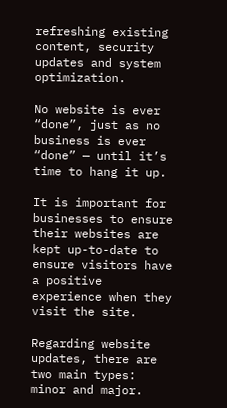refreshing existing content, security updates and system optimization.

No website is ever “done”, just as no business is ever “done” — until it’s time to hang it up.

It is important for businesses to ensure their websites are kept up-to-date to ensure visitors have a positive experience when they visit the site.

Regarding website updates, there are two main types: minor and major.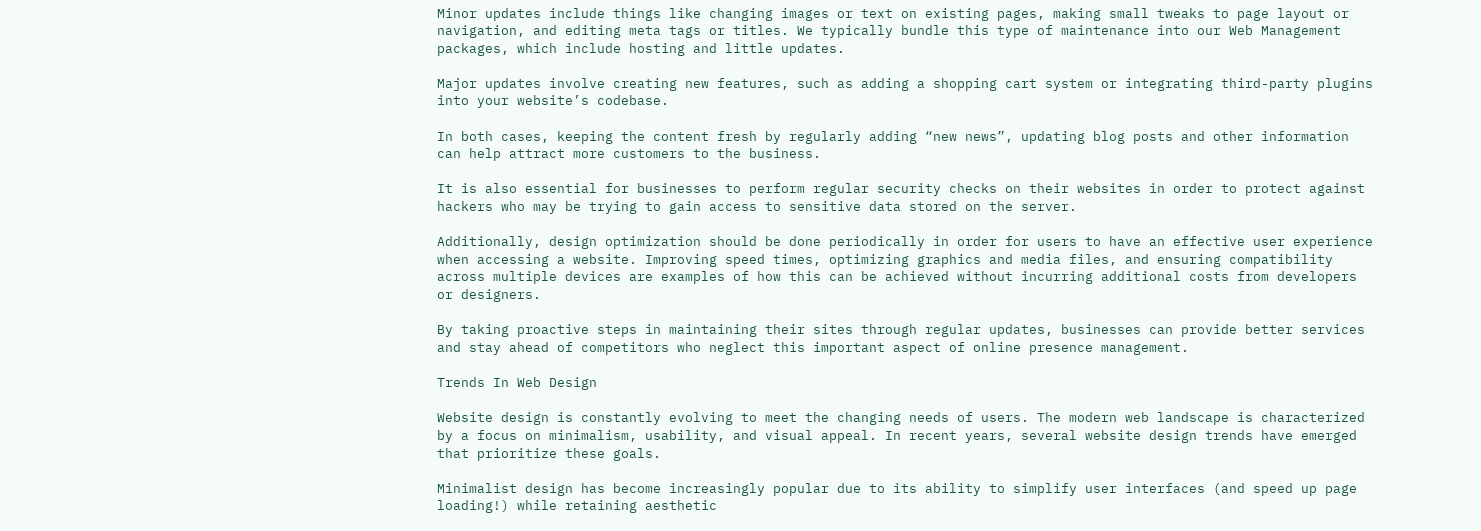Minor updates include things like changing images or text on existing pages, making small tweaks to page layout or navigation, and editing meta tags or titles. We typically bundle this type of maintenance into our Web Management packages, which include hosting and little updates.

Major updates involve creating new features, such as adding a shopping cart system or integrating third-party plugins into your website’s codebase.

In both cases, keeping the content fresh by regularly adding “new news”, updating blog posts and other information can help attract more customers to the business.

It is also essential for businesses to perform regular security checks on their websites in order to protect against hackers who may be trying to gain access to sensitive data stored on the server.

Additionally, design optimization should be done periodically in order for users to have an effective user experience when accessing a website. Improving speed times, optimizing graphics and media files, and ensuring compatibility across multiple devices are examples of how this can be achieved without incurring additional costs from developers or designers.

By taking proactive steps in maintaining their sites through regular updates, businesses can provide better services and stay ahead of competitors who neglect this important aspect of online presence management.

Trends In Web Design

Website design is constantly evolving to meet the changing needs of users. The modern web landscape is characterized by a focus on minimalism, usability, and visual appeal. In recent years, several website design trends have emerged that prioritize these goals.

Minimalist design has become increasingly popular due to its ability to simplify user interfaces (and speed up page loading!) while retaining aesthetic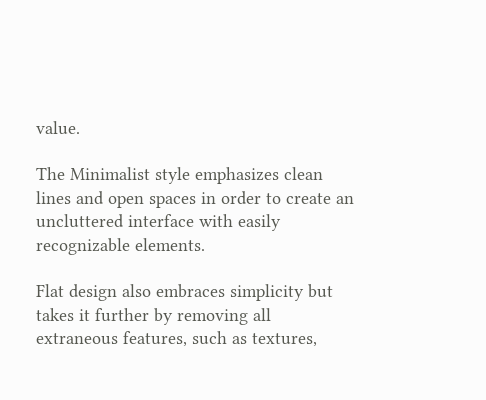value.

The Minimalist style emphasizes clean lines and open spaces in order to create an uncluttered interface with easily recognizable elements.

Flat design also embraces simplicity but takes it further by removing all extraneous features, such as textures,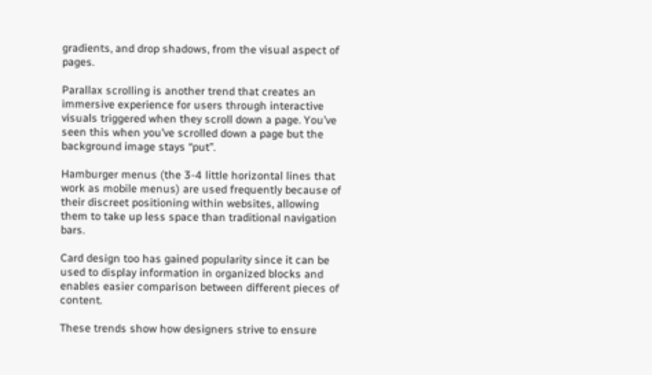gradients, and drop shadows, from the visual aspect of pages.

Parallax scrolling is another trend that creates an immersive experience for users through interactive visuals triggered when they scroll down a page. You’ve seen this when you’ve scrolled down a page but the background image stays “put”.

Hamburger menus (the 3-4 little horizontal lines that work as mobile menus) are used frequently because of their discreet positioning within websites, allowing them to take up less space than traditional navigation bars.

Card design too has gained popularity since it can be used to display information in organized blocks and enables easier comparison between different pieces of content.

These trends show how designers strive to ensure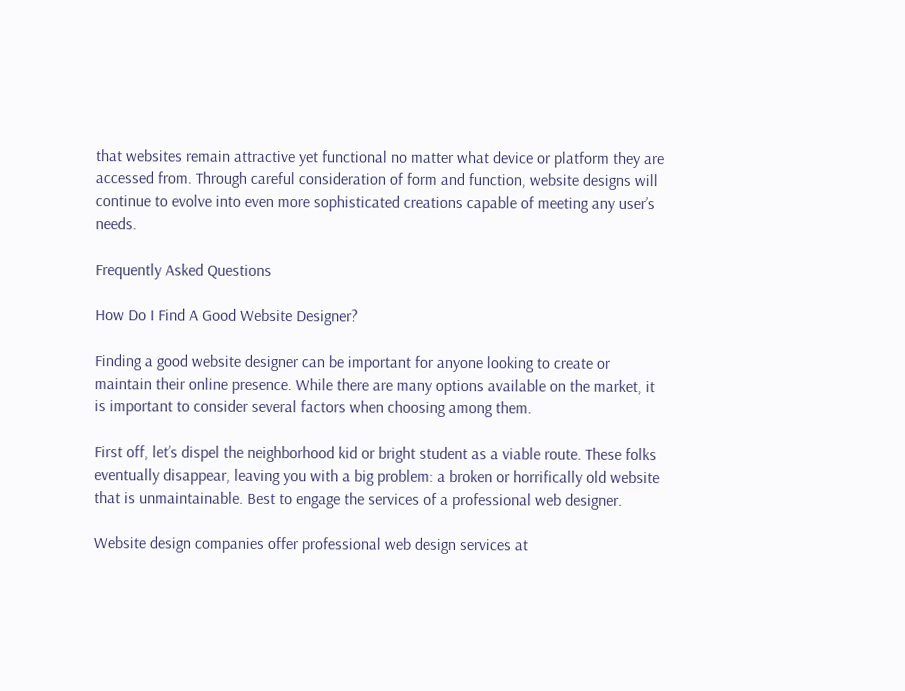that websites remain attractive yet functional no matter what device or platform they are accessed from. Through careful consideration of form and function, website designs will continue to evolve into even more sophisticated creations capable of meeting any user’s needs.

Frequently Asked Questions

How Do I Find A Good Website Designer?

Finding a good website designer can be important for anyone looking to create or maintain their online presence. While there are many options available on the market, it is important to consider several factors when choosing among them.

First off, let’s dispel the neighborhood kid or bright student as a viable route. These folks eventually disappear, leaving you with a big problem: a broken or horrifically old website that is unmaintainable. Best to engage the services of a professional web designer.

Website design companies offer professional web design services at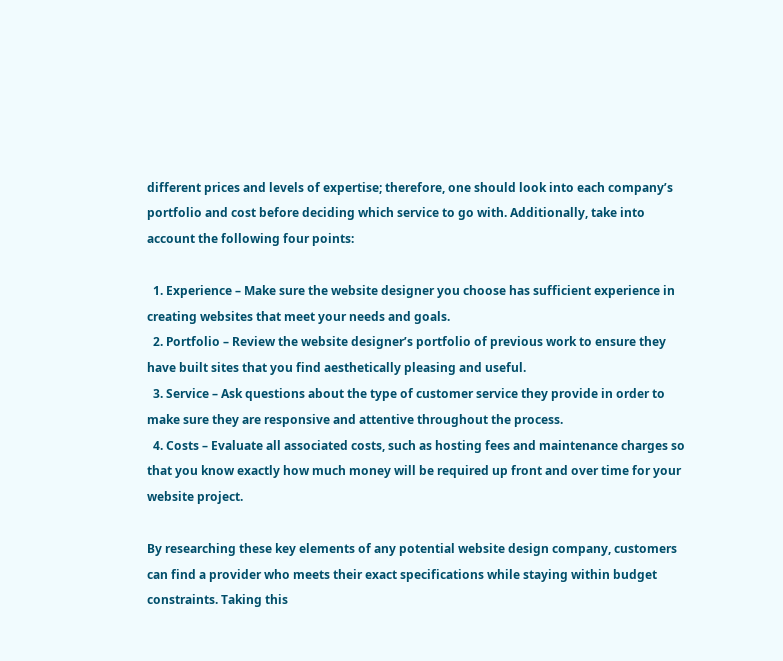different prices and levels of expertise; therefore, one should look into each company’s portfolio and cost before deciding which service to go with. Additionally, take into account the following four points:

  1. Experience – Make sure the website designer you choose has sufficient experience in creating websites that meet your needs and goals.
  2. Portfolio – Review the website designer’s portfolio of previous work to ensure they have built sites that you find aesthetically pleasing and useful.
  3. Service – Ask questions about the type of customer service they provide in order to make sure they are responsive and attentive throughout the process.
  4. Costs – Evaluate all associated costs, such as hosting fees and maintenance charges so that you know exactly how much money will be required up front and over time for your website project.

By researching these key elements of any potential website design company, customers can find a provider who meets their exact specifications while staying within budget constraints. Taking this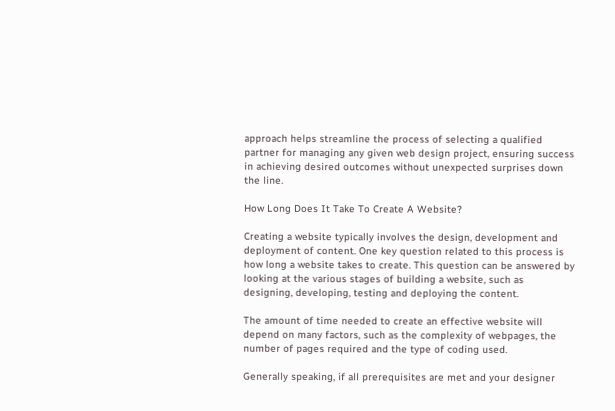approach helps streamline the process of selecting a qualified partner for managing any given web design project, ensuring success in achieving desired outcomes without unexpected surprises down the line.

How Long Does It Take To Create A Website?

Creating a website typically involves the design, development and deployment of content. One key question related to this process is how long a website takes to create. This question can be answered by looking at the various stages of building a website, such as designing, developing, testing and deploying the content.

The amount of time needed to create an effective website will depend on many factors, such as the complexity of webpages, the number of pages required and the type of coding used.

Generally speaking, if all prerequisites are met and your designer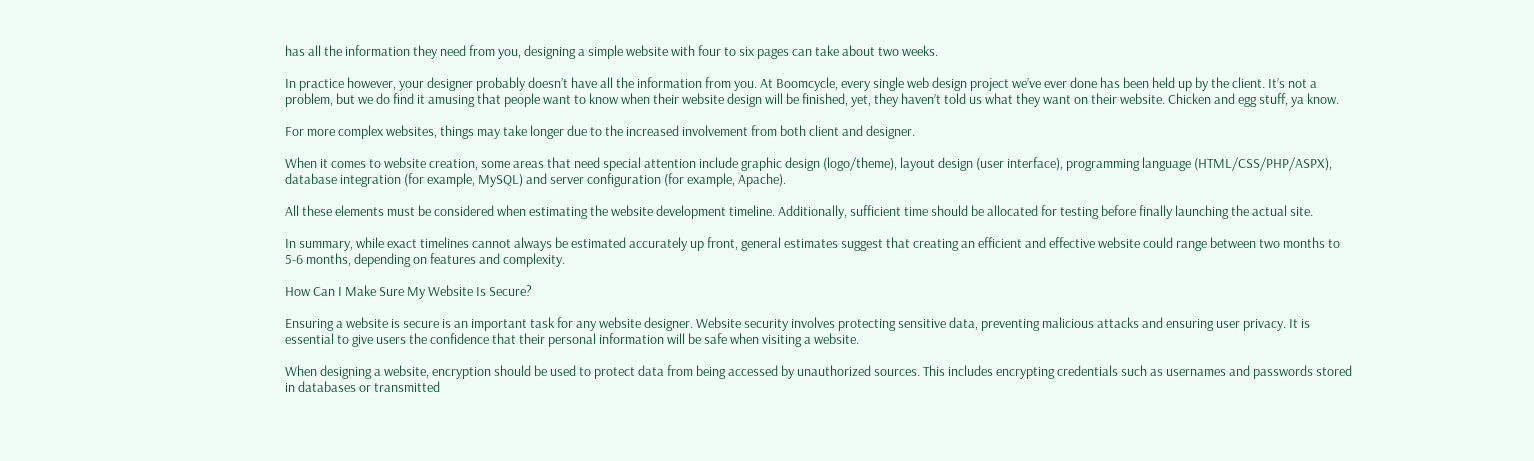has all the information they need from you, designing a simple website with four to six pages can take about two weeks.

In practice however, your designer probably doesn’t have all the information from you. At Boomcycle, every single web design project we’ve ever done has been held up by the client. It’s not a problem, but we do find it amusing that people want to know when their website design will be finished, yet, they haven’t told us what they want on their website. Chicken and egg stuff, ya know.

For more complex websites, things may take longer due to the increased involvement from both client and designer.

When it comes to website creation, some areas that need special attention include graphic design (logo/theme), layout design (user interface), programming language (HTML/CSS/PHP/ASPX), database integration (for example, MySQL) and server configuration (for example, Apache).

All these elements must be considered when estimating the website development timeline. Additionally, sufficient time should be allocated for testing before finally launching the actual site.

In summary, while exact timelines cannot always be estimated accurately up front, general estimates suggest that creating an efficient and effective website could range between two months to 5-6 months, depending on features and complexity.

How Can I Make Sure My Website Is Secure?

Ensuring a website is secure is an important task for any website designer. Website security involves protecting sensitive data, preventing malicious attacks and ensuring user privacy. It is essential to give users the confidence that their personal information will be safe when visiting a website.

When designing a website, encryption should be used to protect data from being accessed by unauthorized sources. This includes encrypting credentials such as usernames and passwords stored in databases or transmitted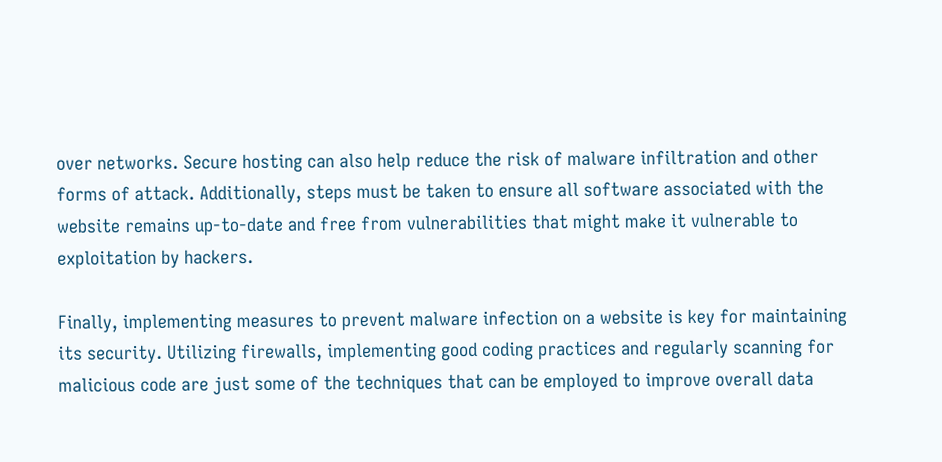over networks. Secure hosting can also help reduce the risk of malware infiltration and other forms of attack. Additionally, steps must be taken to ensure all software associated with the website remains up-to-date and free from vulnerabilities that might make it vulnerable to exploitation by hackers.

Finally, implementing measures to prevent malware infection on a website is key for maintaining its security. Utilizing firewalls, implementing good coding practices and regularly scanning for malicious code are just some of the techniques that can be employed to improve overall data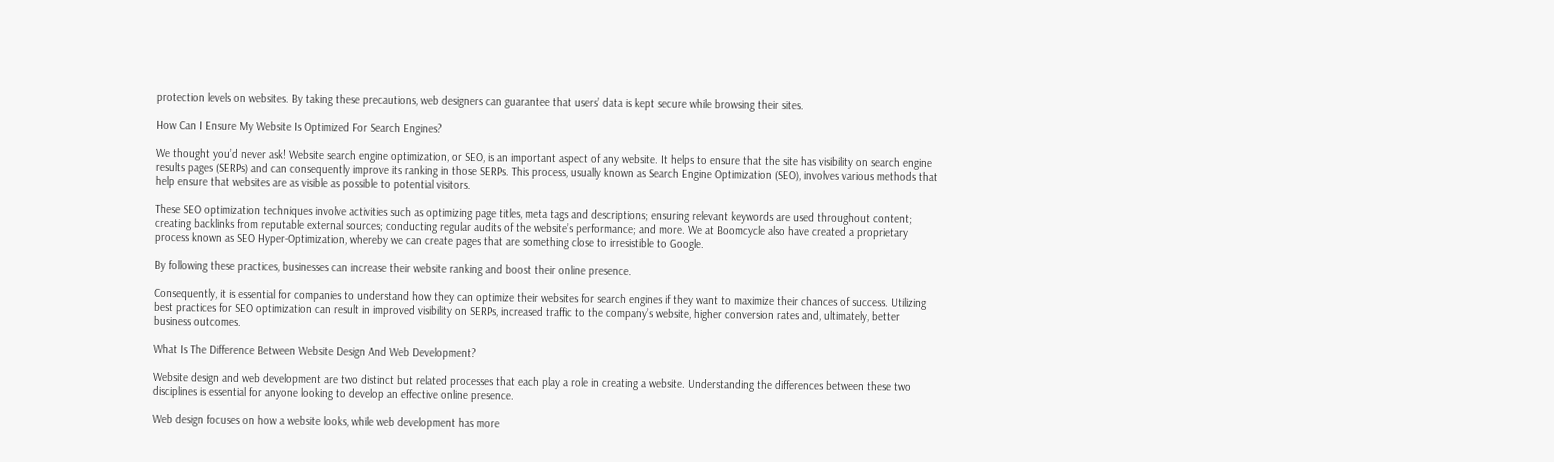protection levels on websites. By taking these precautions, web designers can guarantee that users’ data is kept secure while browsing their sites.

How Can I Ensure My Website Is Optimized For Search Engines?

We thought you’d never ask! Website search engine optimization, or SEO, is an important aspect of any website. It helps to ensure that the site has visibility on search engine results pages (SERPs) and can consequently improve its ranking in those SERPs. This process, usually known as Search Engine Optimization (SEO), involves various methods that help ensure that websites are as visible as possible to potential visitors.

These SEO optimization techniques involve activities such as optimizing page titles, meta tags and descriptions; ensuring relevant keywords are used throughout content; creating backlinks from reputable external sources; conducting regular audits of the website’s performance; and more. We at Boomcycle also have created a proprietary process known as SEO Hyper-Optimization, whereby we can create pages that are something close to irresistible to Google.

By following these practices, businesses can increase their website ranking and boost their online presence.

Consequently, it is essential for companies to understand how they can optimize their websites for search engines if they want to maximize their chances of success. Utilizing best practices for SEO optimization can result in improved visibility on SERPs, increased traffic to the company’s website, higher conversion rates and, ultimately, better business outcomes.

What Is The Difference Between Website Design And Web Development?

Website design and web development are two distinct but related processes that each play a role in creating a website. Understanding the differences between these two disciplines is essential for anyone looking to develop an effective online presence.

Web design focuses on how a website looks, while web development has more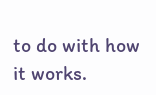to do with how it works.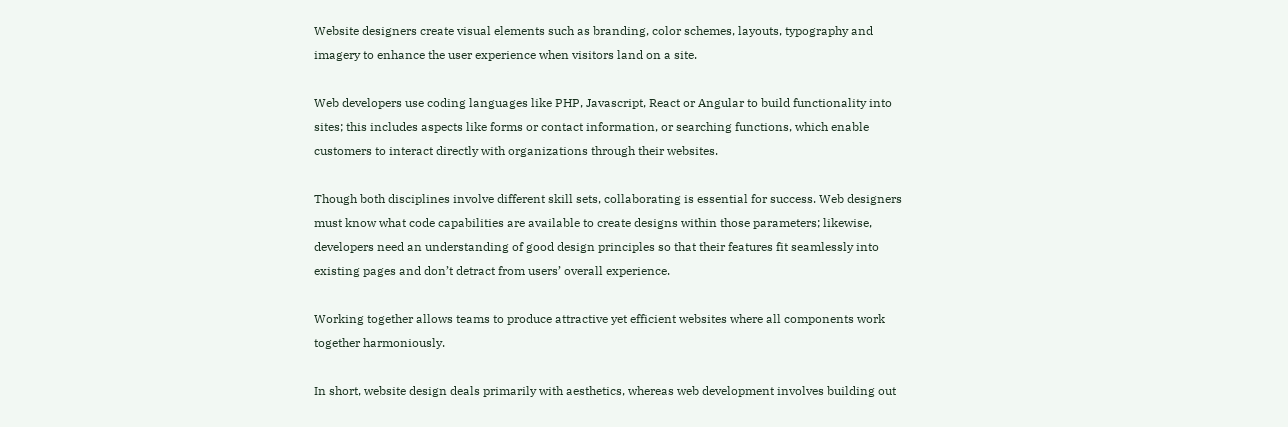Website designers create visual elements such as branding, color schemes, layouts, typography and imagery to enhance the user experience when visitors land on a site.

Web developers use coding languages like PHP, Javascript, React or Angular to build functionality into sites; this includes aspects like forms or contact information, or searching functions, which enable customers to interact directly with organizations through their websites.

Though both disciplines involve different skill sets, collaborating is essential for success. Web designers must know what code capabilities are available to create designs within those parameters; likewise, developers need an understanding of good design principles so that their features fit seamlessly into existing pages and don’t detract from users’ overall experience.

Working together allows teams to produce attractive yet efficient websites where all components work together harmoniously.

In short, website design deals primarily with aesthetics, whereas web development involves building out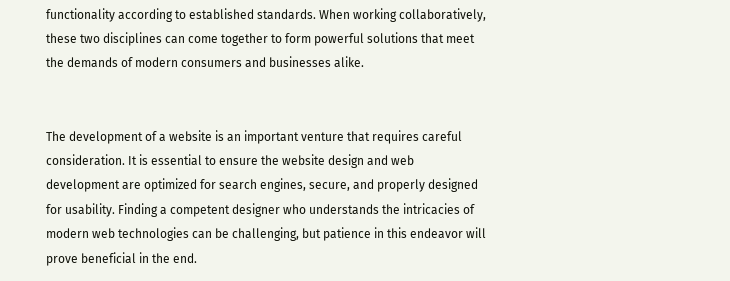functionality according to established standards. When working collaboratively, these two disciplines can come together to form powerful solutions that meet the demands of modern consumers and businesses alike.


The development of a website is an important venture that requires careful consideration. It is essential to ensure the website design and web development are optimized for search engines, secure, and properly designed for usability. Finding a competent designer who understands the intricacies of modern web technologies can be challenging, but patience in this endeavor will prove beneficial in the end.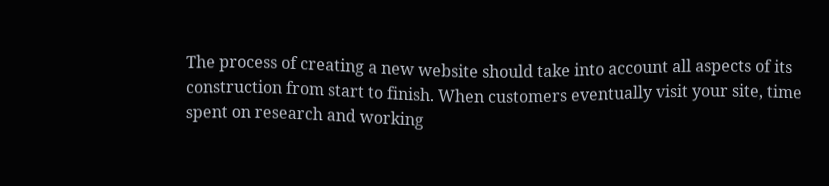The process of creating a new website should take into account all aspects of its construction from start to finish. When customers eventually visit your site, time spent on research and working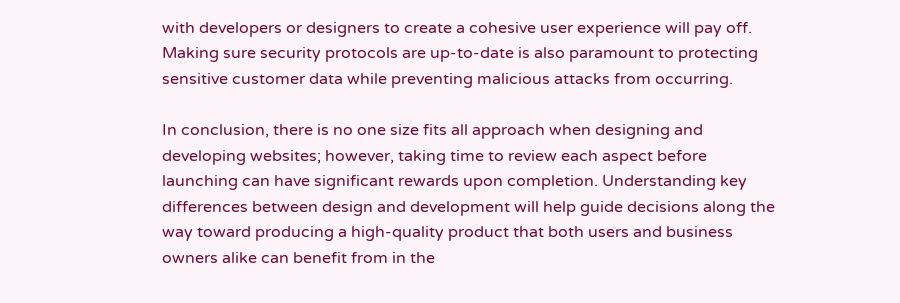with developers or designers to create a cohesive user experience will pay off. Making sure security protocols are up-to-date is also paramount to protecting sensitive customer data while preventing malicious attacks from occurring.

In conclusion, there is no one size fits all approach when designing and developing websites; however, taking time to review each aspect before launching can have significant rewards upon completion. Understanding key differences between design and development will help guide decisions along the way toward producing a high-quality product that both users and business owners alike can benefit from in the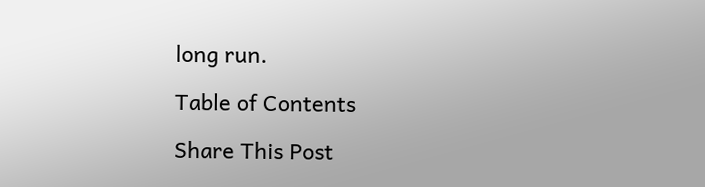long run.

Table of Contents

Share This Post